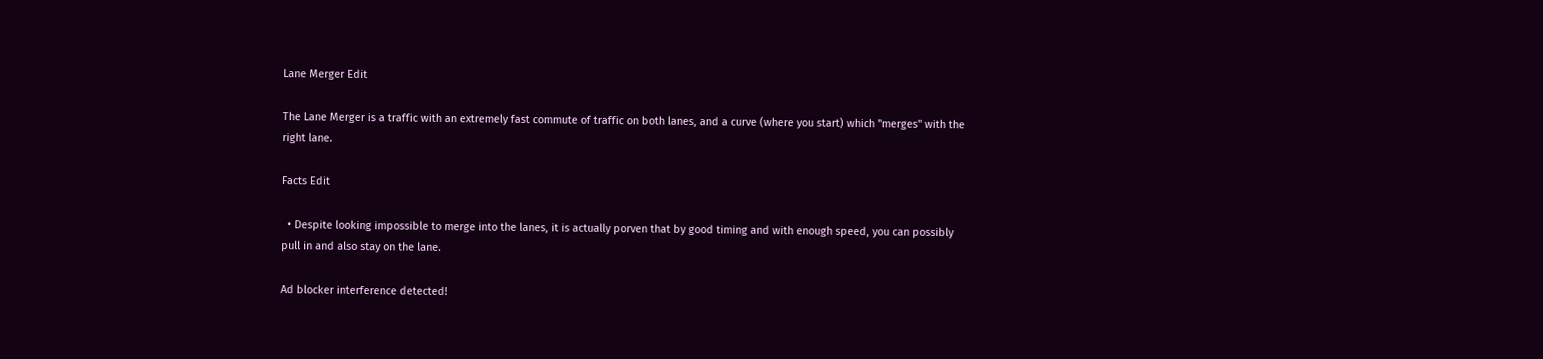Lane Merger Edit

The Lane Merger is a traffic with an extremely fast commute of traffic on both lanes, and a curve (where you start) which "merges" with the right lane.

Facts Edit

  • Despite looking impossible to merge into the lanes, it is actually porven that by good timing and with enough speed, you can possibly pull in and also stay on the lane.

Ad blocker interference detected!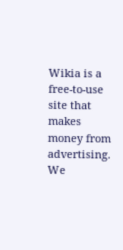Wikia is a free-to-use site that makes money from advertising. We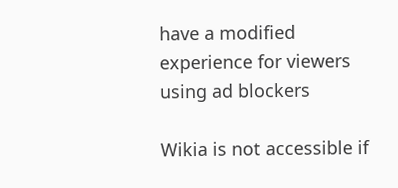have a modified experience for viewers using ad blockers

Wikia is not accessible if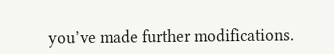you’ve made further modifications.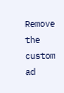Remove the custom ad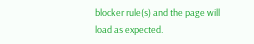blocker rule(s) and the page will load as expected.